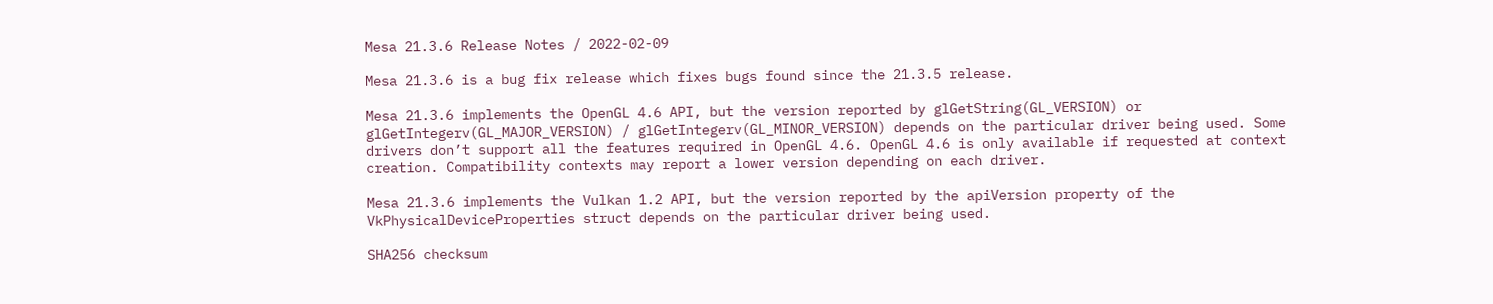Mesa 21.3.6 Release Notes / 2022-02-09

Mesa 21.3.6 is a bug fix release which fixes bugs found since the 21.3.5 release.

Mesa 21.3.6 implements the OpenGL 4.6 API, but the version reported by glGetString(GL_VERSION) or glGetIntegerv(GL_MAJOR_VERSION) / glGetIntegerv(GL_MINOR_VERSION) depends on the particular driver being used. Some drivers don’t support all the features required in OpenGL 4.6. OpenGL 4.6 is only available if requested at context creation. Compatibility contexts may report a lower version depending on each driver.

Mesa 21.3.6 implements the Vulkan 1.2 API, but the version reported by the apiVersion property of the VkPhysicalDeviceProperties struct depends on the particular driver being used.

SHA256 checksum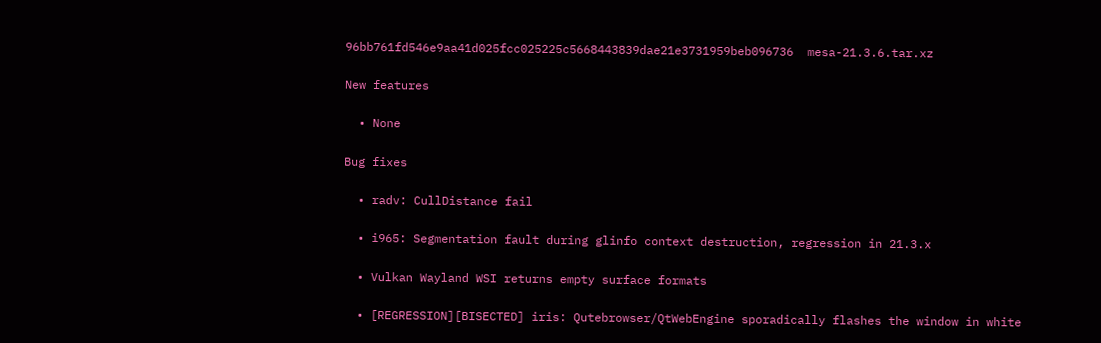96bb761fd546e9aa41d025fcc025225c5668443839dae21e3731959beb096736  mesa-21.3.6.tar.xz

New features

  • None

Bug fixes

  • radv: CullDistance fail

  • i965: Segmentation fault during glinfo context destruction, regression in 21.3.x

  • Vulkan Wayland WSI returns empty surface formats

  • [REGRESSION][BISECTED] iris: Qutebrowser/QtWebEngine sporadically flashes the window in white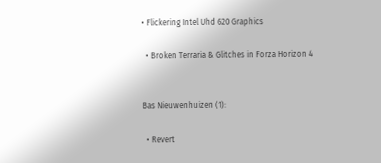• Flickering Intel Uhd 620 Graphics

  • Broken Terraria & Glitches in Forza Horizon 4


Bas Nieuwenhuizen (1):

  • Revert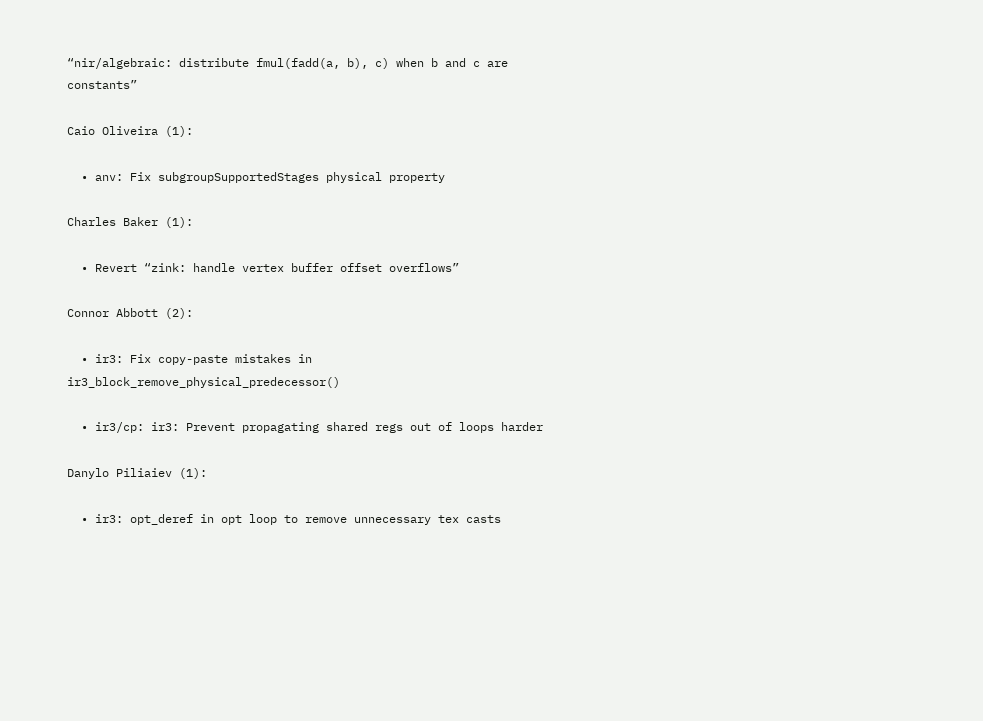“nir/algebraic: distribute fmul(fadd(a, b), c) when b and c are constants”

Caio Oliveira (1):

  • anv: Fix subgroupSupportedStages physical property

Charles Baker (1):

  • Revert “zink: handle vertex buffer offset overflows”

Connor Abbott (2):

  • ir3: Fix copy-paste mistakes in ir3_block_remove_physical_predecessor()

  • ir3/cp: ir3: Prevent propagating shared regs out of loops harder

Danylo Piliaiev (1):

  • ir3: opt_deref in opt loop to remove unnecessary tex casts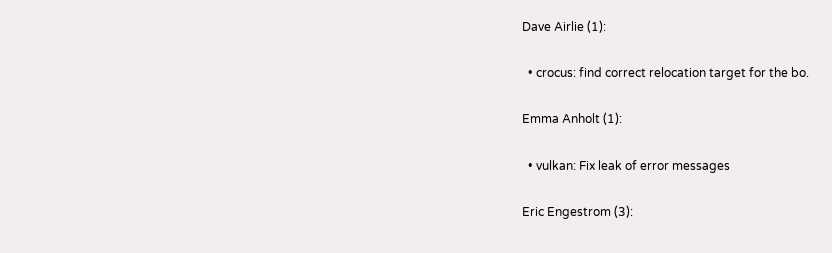Dave Airlie (1):

  • crocus: find correct relocation target for the bo.

Emma Anholt (1):

  • vulkan: Fix leak of error messages

Eric Engestrom (3):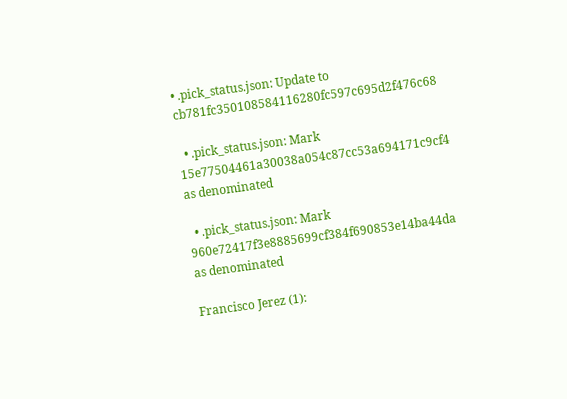• .pick_status.json: Update to cb781fc350108584116280fc597c695d2f476c68

  • .pick_status.json: Mark 15e77504461a30038a054c87cc53a694171c9cf4 as denominated

  • .pick_status.json: Mark 960e72417f3e8885699cf384f690853e14ba44da as denominated

Francisco Jerez (1):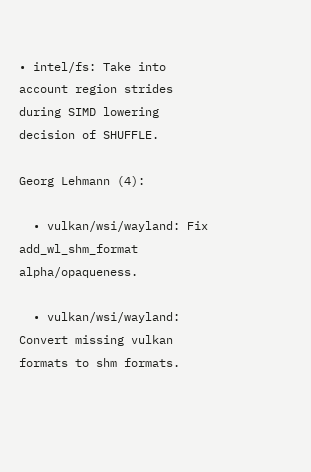• intel/fs: Take into account region strides during SIMD lowering decision of SHUFFLE.

Georg Lehmann (4):

  • vulkan/wsi/wayland: Fix add_wl_shm_format alpha/opaqueness.

  • vulkan/wsi/wayland: Convert missing vulkan formats to shm formats.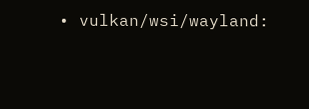• vulkan/wsi/wayland: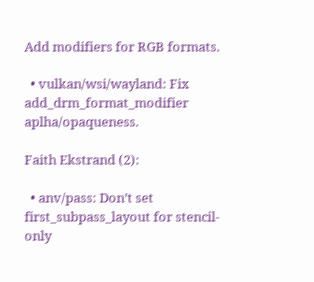Add modifiers for RGB formats.

  • vulkan/wsi/wayland: Fix add_drm_format_modifier aplha/opaqueness.

Faith Ekstrand (2):

  • anv/pass: Don’t set first_subpass_layout for stencil-only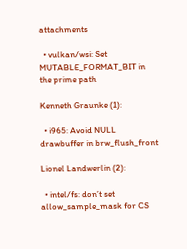attachments

  • vulkan/wsi: Set MUTABLE_FORMAT_BIT in the prime path

Kenneth Graunke (1):

  • i965: Avoid NULL drawbuffer in brw_flush_front

Lionel Landwerlin (2):

  • intel/fs: don’t set allow_sample_mask for CS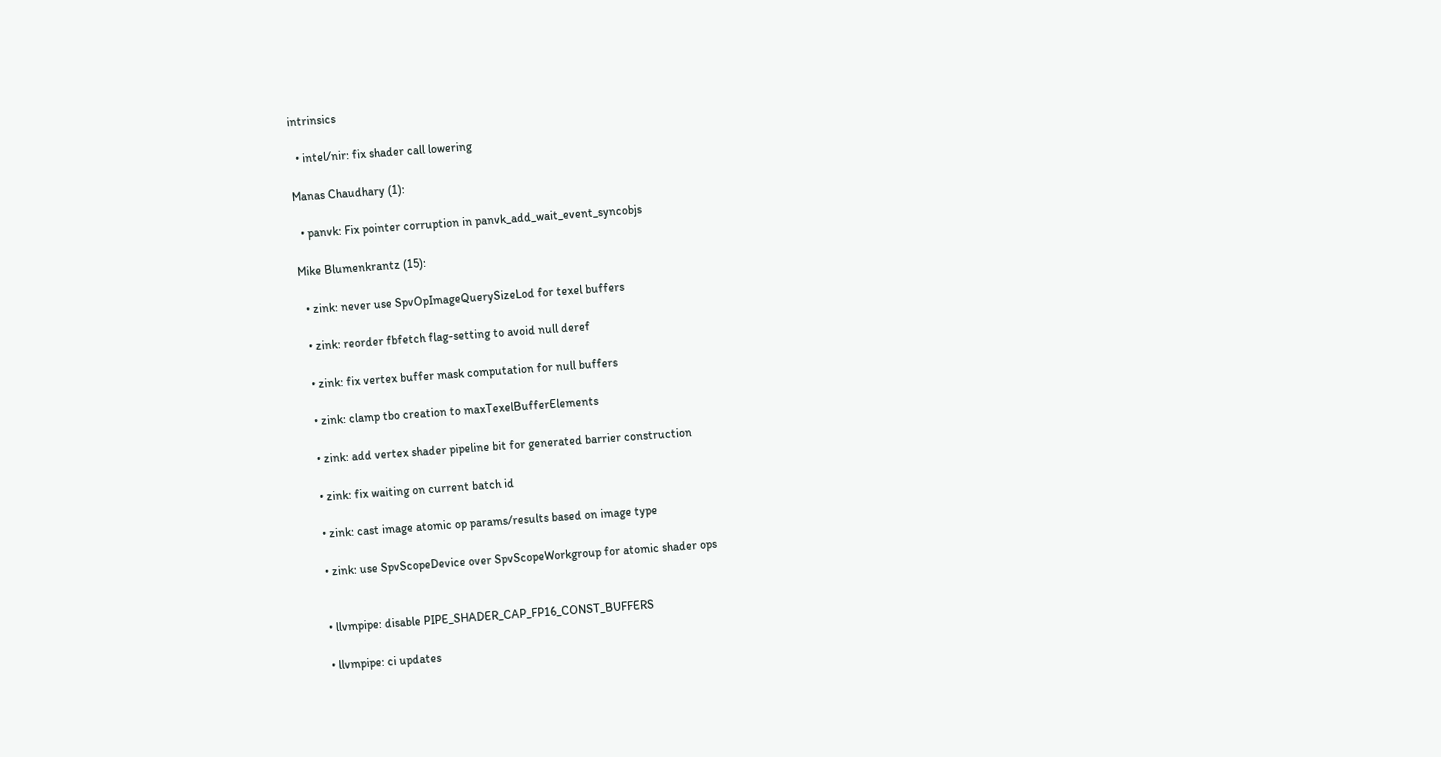intrinsics

  • intel/nir: fix shader call lowering

Manas Chaudhary (1):

  • panvk: Fix pointer corruption in panvk_add_wait_event_syncobjs

Mike Blumenkrantz (15):

  • zink: never use SpvOpImageQuerySizeLod for texel buffers

  • zink: reorder fbfetch flag-setting to avoid null deref

  • zink: fix vertex buffer mask computation for null buffers

  • zink: clamp tbo creation to maxTexelBufferElements

  • zink: add vertex shader pipeline bit for generated barrier construction

  • zink: fix waiting on current batch id

  • zink: cast image atomic op params/results based on image type

  • zink: use SpvScopeDevice over SpvScopeWorkgroup for atomic shader ops


  • llvmpipe: disable PIPE_SHADER_CAP_FP16_CONST_BUFFERS

  • llvmpipe: ci updates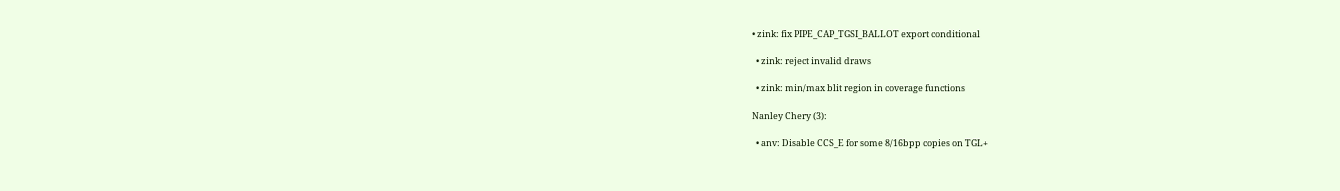• zink: fix PIPE_CAP_TGSI_BALLOT export conditional

  • zink: reject invalid draws

  • zink: min/max blit region in coverage functions

Nanley Chery (3):

  • anv: Disable CCS_E for some 8/16bpp copies on TGL+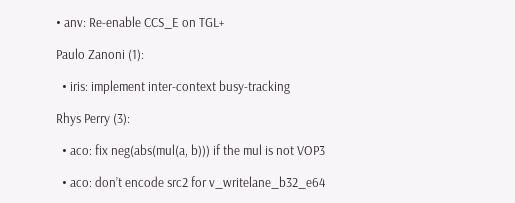• anv: Re-enable CCS_E on TGL+

Paulo Zanoni (1):

  • iris: implement inter-context busy-tracking

Rhys Perry (3):

  • aco: fix neg(abs(mul(a, b))) if the mul is not VOP3

  • aco: don’t encode src2 for v_writelane_b32_e64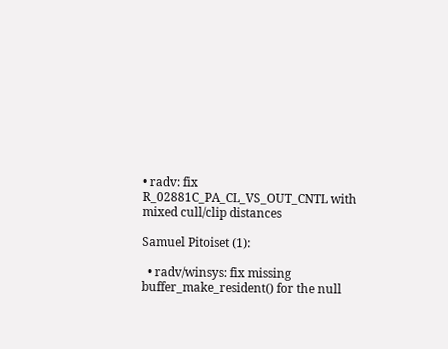• radv: fix R_02881C_PA_CL_VS_OUT_CNTL with mixed cull/clip distances

Samuel Pitoiset (1):

  • radv/winsys: fix missing buffer_make_resident() for the null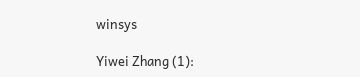winsys

Yiwei Zhang (1):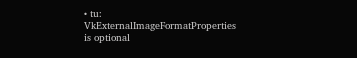• tu: VkExternalImageFormatProperties is optional